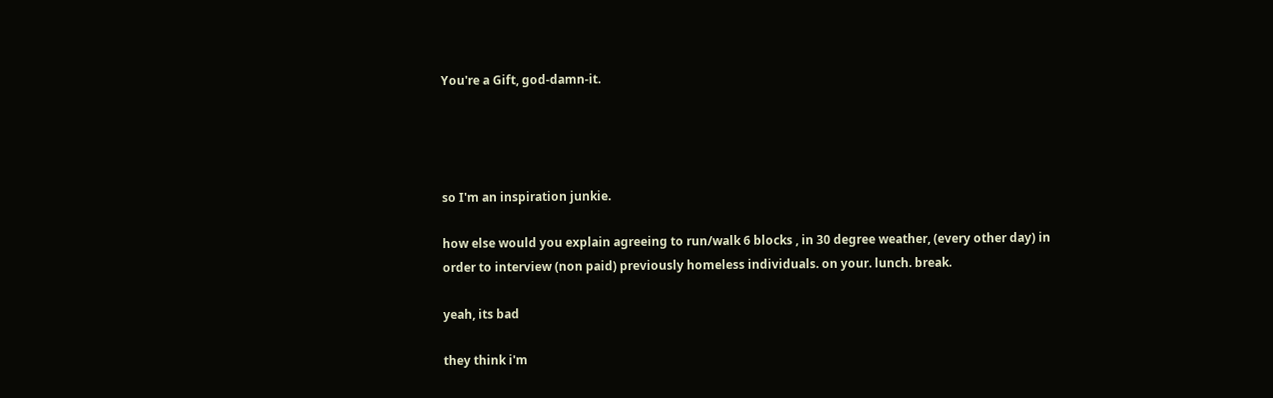You're a Gift, god-damn-it.




so I'm an inspiration junkie.

how else would you explain agreeing to run/walk 6 blocks , in 30 degree weather, (every other day) in order to interview (non paid) previously homeless individuals. on your. lunch. break.

yeah, its bad

they think i'm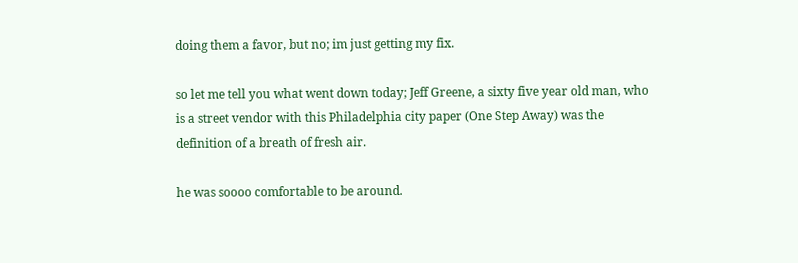doing them a favor, but no; im just getting my fix.

so let me tell you what went down today; Jeff Greene, a sixty five year old man, who is a street vendor with this Philadelphia city paper (One Step Away) was the definition of a breath of fresh air.

he was soooo comfortable to be around.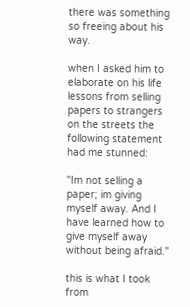there was something so freeing about his way.

when I asked him to elaborate on his life lessons from selling papers to strangers on the streets the following statement had me stunned:

"Im not selling a paper; im giving myself away. And I have learned how to give myself away without being afraid."

this is what I took from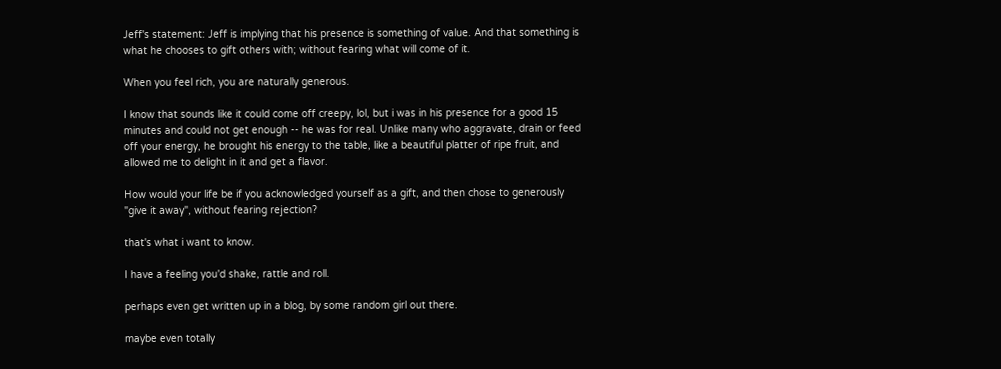Jeff's statement: Jeff is implying that his presence is something of value. And that something is what he chooses to gift others with; without fearing what will come of it.

When you feel rich, you are naturally generous.

I know that sounds like it could come off creepy, lol, but i was in his presence for a good 15 minutes and could not get enough -- he was for real. Unlike many who aggravate, drain or feed off your energy, he brought his energy to the table, like a beautiful platter of ripe fruit, and allowed me to delight in it and get a flavor.

How would your life be if you acknowledged yourself as a gift, and then chose to generously "give it away", without fearing rejection?

that's what i want to know.

I have a feeling you'd shake, rattle and roll.

perhaps even get written up in a blog, by some random girl out there.

maybe even totally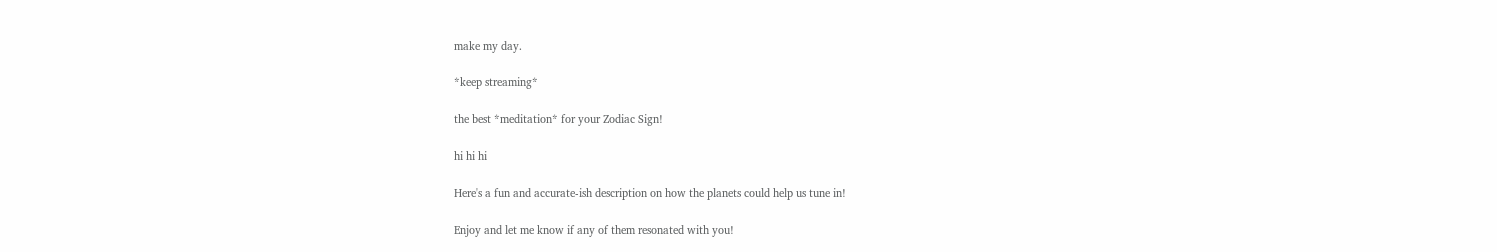make my day.

*keep streaming*

the best *meditation* for your Zodiac Sign!

hi hi hi

Here's a fun and accurate-ish description on how the planets could help us tune in!

Enjoy and let me know if any of them resonated with you!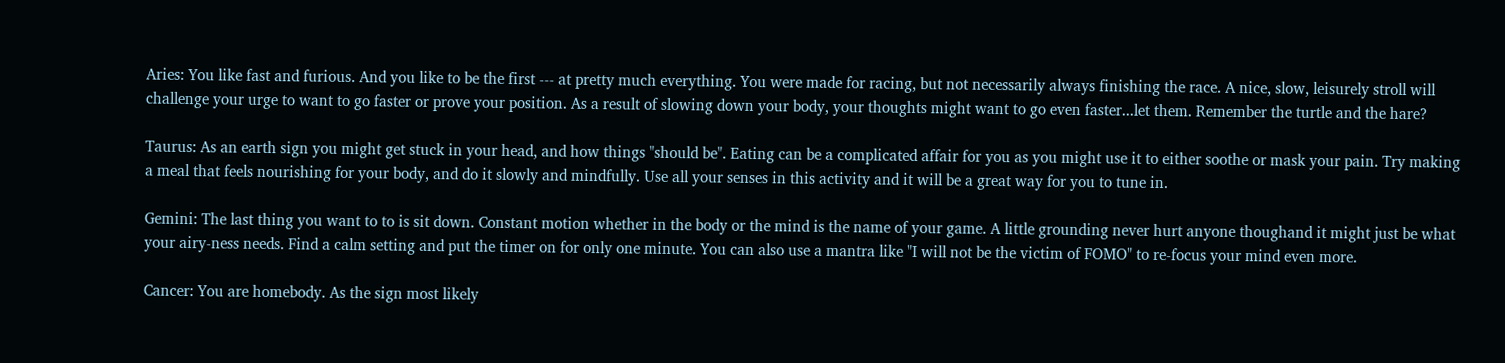Aries: You like fast and furious. And you like to be the first --- at pretty much everything. You were made for racing, but not necessarily always finishing the race. A nice, slow, leisurely stroll will challenge your urge to want to go faster or prove your position. As a result of slowing down your body, your thoughts might want to go even faster...let them. Remember the turtle and the hare?

Taurus: As an earth sign you might get stuck in your head, and how things "should be". Eating can be a complicated affair for you as you might use it to either soothe or mask your pain. Try making a meal that feels nourishing for your body, and do it slowly and mindfully. Use all your senses in this activity and it will be a great way for you to tune in.

Gemini: The last thing you want to to is sit down. Constant motion whether in the body or the mind is the name of your game. A little grounding never hurt anyone thoughand it might just be what your airy-ness needs. Find a calm setting and put the timer on for only one minute. You can also use a mantra like "I will not be the victim of FOMO" to re-focus your mind even more.

Cancer: You are homebody. As the sign most likely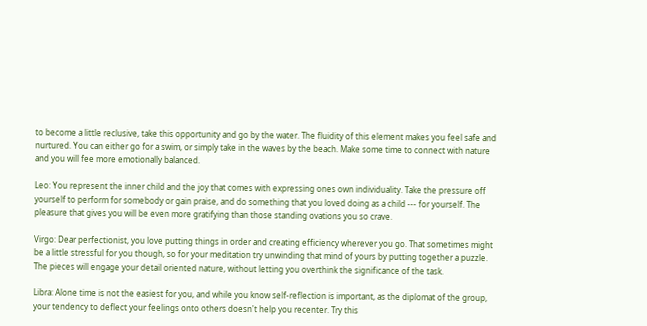to become a little reclusive, take this opportunity and go by the water. The fluidity of this element makes you feel safe and nurtured. You can either go for a swim, or simply take in the waves by the beach. Make some time to connect with nature and you will fee more emotionally balanced.

Leo: You represent the inner child and the joy that comes with expressing ones own individuality. Take the pressure off yourself to perform for somebody or gain praise, and do something that you loved doing as a child --- for yourself. The pleasure that gives you will be even more gratifying than those standing ovations you so crave.

Virgo: Dear perfectionist, you love putting things in order and creating efficiency wherever you go. That sometimes might be a little stressful for you though, so for your meditation try unwinding that mind of yours by putting together a puzzle. The pieces will engage your detail oriented nature, without letting you overthink the significance of the task.

Libra: Alone time is not the easiest for you, and while you know self-reflection is important, as the diplomat of the group, your tendency to deflect your feelings onto others doesn't help you recenter. Try this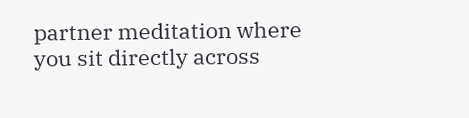partner meditation where you sit directly across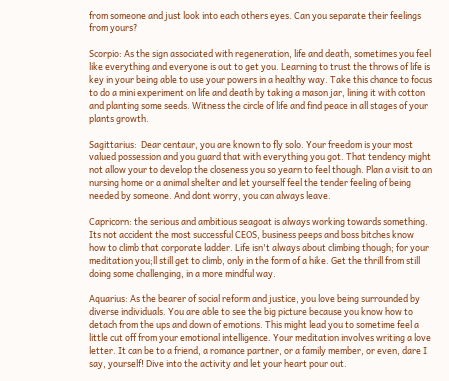from someone and just look into each others eyes. Can you separate their feelings from yours?

Scorpio: As the sign associated with regeneration, life and death, sometimes you feel like everything and everyone is out to get you. Learning to trust the throws of life is key in your being able to use your powers in a healthy way. Take this chance to focus to do a mini experiment on life and death by taking a mason jar, lining it with cotton and planting some seeds. Witness the circle of life and find peace in all stages of your plants growth.

Sagittarius:  Dear centaur, you are known to fly solo. Your freedom is your most valued possession and you guard that with everything you got. That tendency might not allow your to develop the closeness you so yearn to feel though. Plan a visit to an nursing home or a animal shelter and let yourself feel the tender feeling of being needed by someone. And dont worry, you can always leave.

Capricorn: the serious and ambitious seagoat is always working towards something. Its not accident the most successful CEOS, business peeps and boss bitches know how to climb that corporate ladder. Life isn't always about climbing though; for your meditation you;ll still get to climb, only in the form of a hike. Get the thrill from still doing some challenging, in a more mindful way.

Aquarius: As the bearer of social reform and justice, you love being surrounded by diverse individuals. You are able to see the big picture because you know how to detach from the ups and down of emotions. This might lead you to sometime feel a little cut off from your emotional intelligence. Your meditation involves writing a love letter. It can be to a friend, a romance partner, or a family member, or even, dare I say, yourself! Dive into the activity and let your heart pour out.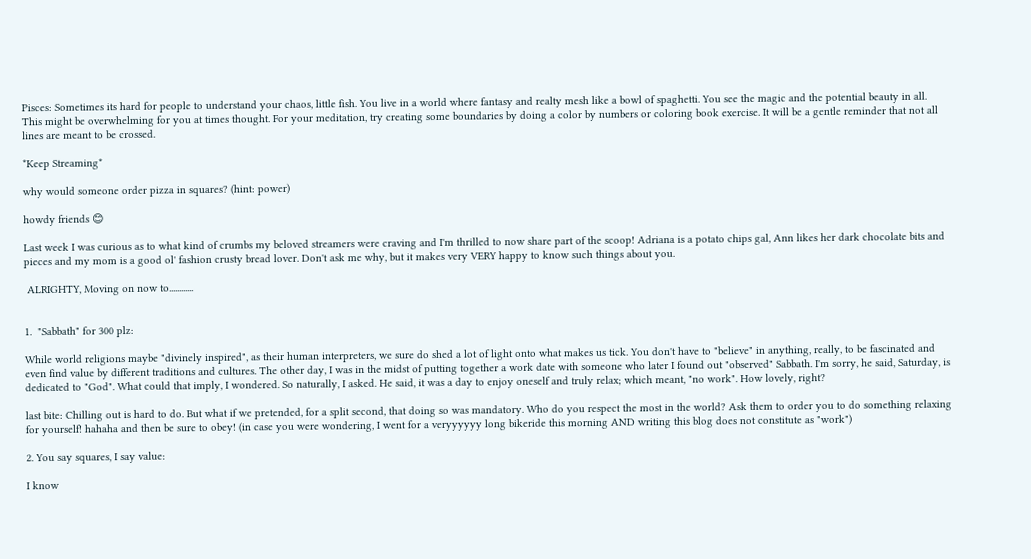Pisces: Sometimes its hard for people to understand your chaos, little fish. You live in a world where fantasy and realty mesh like a bowl of spaghetti. You see the magic and the potential beauty in all. This might be overwhelming for you at times thought. For your meditation, try creating some boundaries by doing a color by numbers or coloring book exercise. It will be a gentle reminder that not all lines are meant to be crossed.

*Keep Streaming*

why would someone order pizza in squares? (hint: power)

howdy friends 😊

Last week I was curious as to what kind of crumbs my beloved streamers were craving and I'm thrilled to now share part of the scoop! Adriana is a potato chips gal, Ann likes her dark chocolate bits and pieces and my mom is a good ol' fashion crusty bread lover. Don't ask me why, but it makes very VERY happy to know such things about you.

 ALRIGHTY, Moving on now to............


1.  "Sabbath" for 300 plz:

While world religions maybe "divinely inspired", as their human interpreters, we sure do shed a lot of light onto what makes us tick. You don't have to "believe" in anything, really, to be fascinated and even find value by different traditions and cultures. The other day, I was in the midst of putting together a work date with someone who later I found out "observed" Sabbath. I'm sorry, he said, Saturday, is dedicated to "God". What could that imply, I wondered. So naturally, I asked. He said, it was a day to enjoy oneself and truly relax; which meant, "no work". How lovely, right?

last bite: Chilling out is hard to do. But what if we pretended, for a split second, that doing so was mandatory. Who do you respect the most in the world? Ask them to order you to do something relaxing for yourself! hahaha and then be sure to obey! (in case you were wondering, I went for a veryyyyyy long bikeride this morning AND writing this blog does not constitute as "work")

2. You say squares, I say value:

I know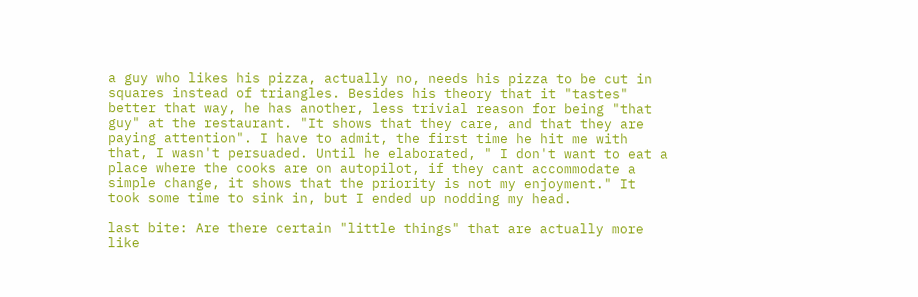a guy who likes his pizza, actually no, needs his pizza to be cut in squares instead of triangles. Besides his theory that it "tastes" better that way, he has another, less trivial reason for being "that guy" at the restaurant. "It shows that they care, and that they are paying attention". I have to admit, the first time he hit me with that, I wasn't persuaded. Until he elaborated, " I don't want to eat a place where the cooks are on autopilot, if they cant accommodate a simple change, it shows that the priority is not my enjoyment." It took some time to sink in, but I ended up nodding my head.

last bite: Are there certain "little things" that are actually more like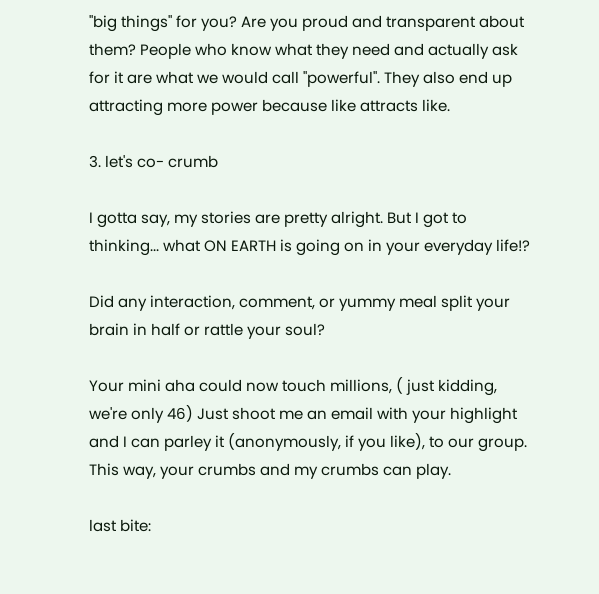"big things" for you? Are you proud and transparent about them? People who know what they need and actually ask for it are what we would call "powerful". They also end up attracting more power because like attracts like.

3. let's co- crumb

I gotta say, my stories are pretty alright. But I got to thinking... what ON EARTH is going on in your everyday life!?

Did any interaction, comment, or yummy meal split your brain in half or rattle your soul?

Your mini aha could now touch millions, ( just kidding, we're only 46) Just shoot me an email with your highlight and I can parley it (anonymously, if you like), to our group. This way, your crumbs and my crumbs can play.

last bite: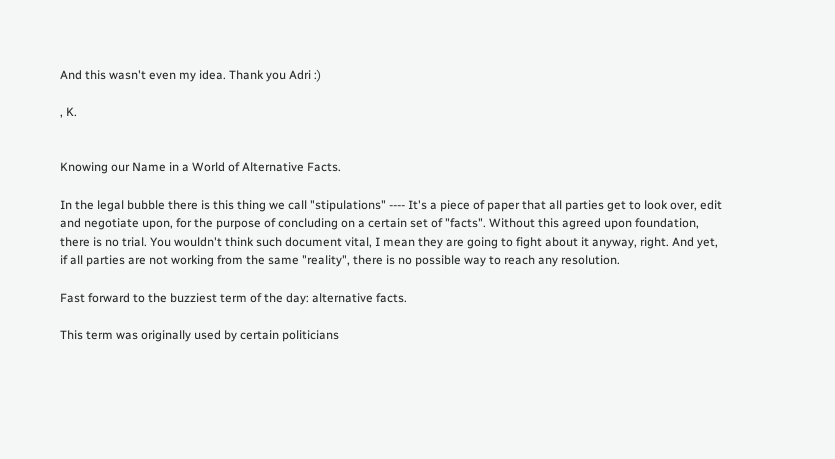And this wasn't even my idea. Thank you Adri :)

, K.


Knowing our Name in a World of Alternative Facts.

In the legal bubble there is this thing we call "stipulations" ---- It's a piece of paper that all parties get to look over, edit and negotiate upon, for the purpose of concluding on a certain set of "facts". Without this agreed upon foundation, there is no trial. You wouldn't think such document vital, I mean they are going to fight about it anyway, right. And yet, if all parties are not working from the same "reality", there is no possible way to reach any resolution.

Fast forward to the buzziest term of the day: alternative facts.

This term was originally used by certain politicians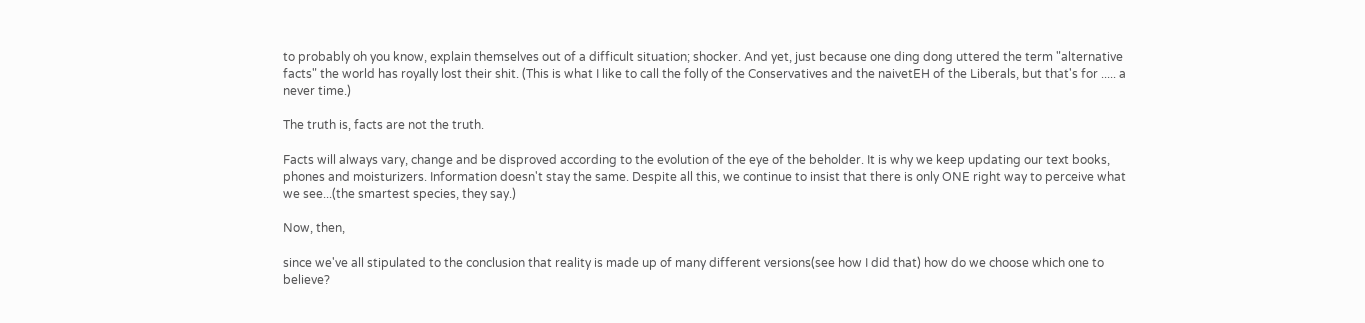to probably oh you know, explain themselves out of a difficult situation; shocker. And yet, just because one ding dong uttered the term "alternative facts" the world has royally lost their shit. (This is what I like to call the folly of the Conservatives and the naivetEH of the Liberals, but that's for ..... a never time.)

The truth is, facts are not the truth.

Facts will always vary, change and be disproved according to the evolution of the eye of the beholder. It is why we keep updating our text books, phones and moisturizers. Information doesn't stay the same. Despite all this, we continue to insist that there is only ONE right way to perceive what we see...(the smartest species, they say.)

Now, then,

since we've all stipulated to the conclusion that reality is made up of many different versions(see how I did that) how do we choose which one to believe?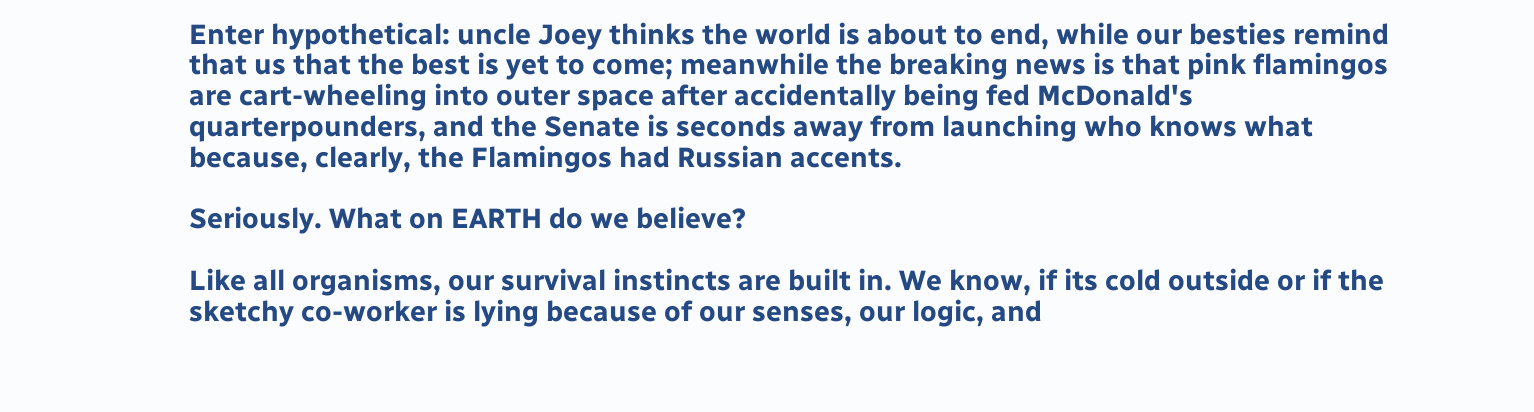Enter hypothetical: uncle Joey thinks the world is about to end, while our besties remind that us that the best is yet to come; meanwhile the breaking news is that pink flamingos are cart-wheeling into outer space after accidentally being fed McDonald's quarterpounders, and the Senate is seconds away from launching who knows what because, clearly, the Flamingos had Russian accents.

Seriously. What on EARTH do we believe?

Like all organisms, our survival instincts are built in. We know, if its cold outside or if the sketchy co-worker is lying because of our senses, our logic, and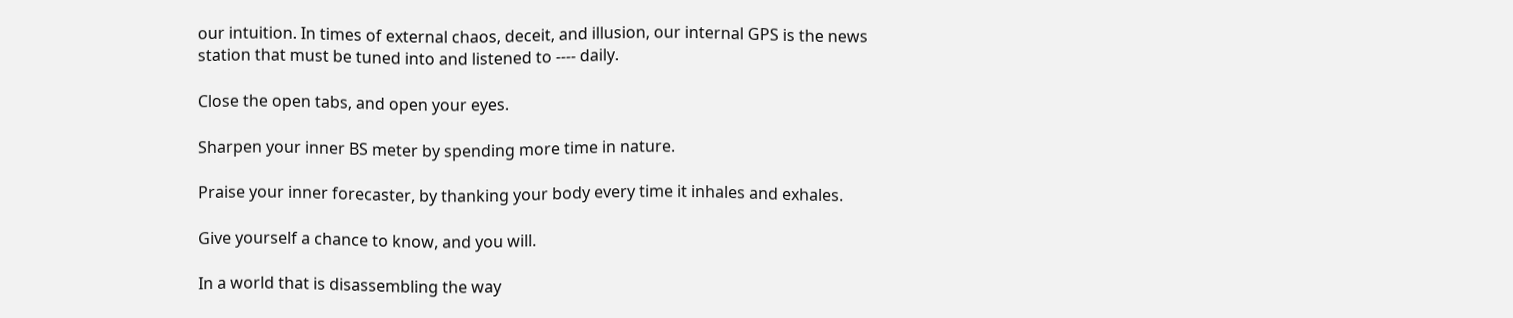our intuition. In times of external chaos, deceit, and illusion, our internal GPS is the news station that must be tuned into and listened to ---- daily.

Close the open tabs, and open your eyes.

Sharpen your inner BS meter by spending more time in nature.

Praise your inner forecaster, by thanking your body every time it inhales and exhales.

Give yourself a chance to know, and you will.

In a world that is disassembling the way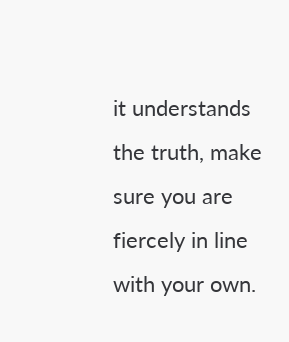it understands the truth, make sure you are fiercely in line with your own.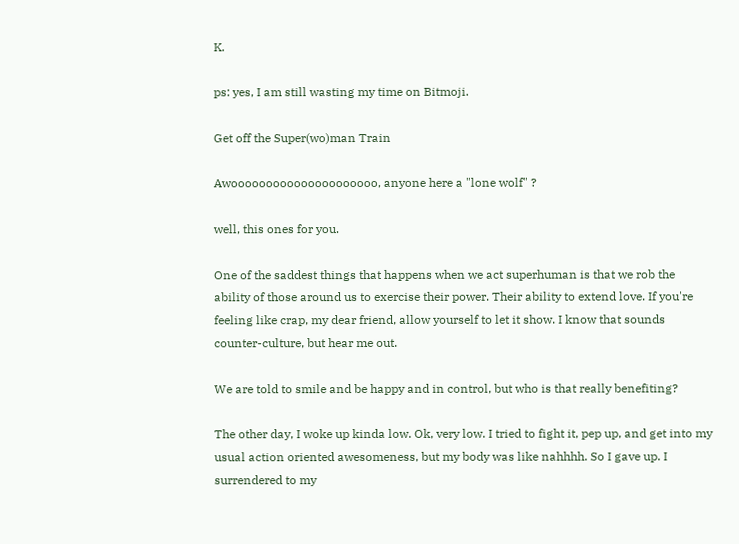K.

ps: yes, I am still wasting my time on Bitmoji.

Get off the Super(wo)man Train

Awooooooooooooooooooooo, anyone here a "lone wolf" ?

well, this ones for you.

One of the saddest things that happens when we act superhuman is that we rob the ability of those around us to exercise their power. Their ability to extend love. If you're feeling like crap, my dear friend, allow yourself to let it show. I know that sounds counter-culture, but hear me out.

We are told to smile and be happy and in control, but who is that really benefiting?

The other day, I woke up kinda low. Ok, very low. I tried to fight it, pep up, and get into my usual action oriented awesomeness, but my body was like nahhhh. So I gave up. I surrendered to my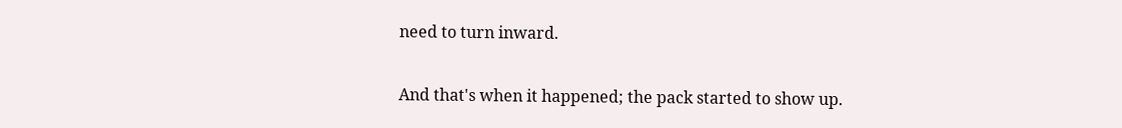need to turn inward.

And that's when it happened; the pack started to show up.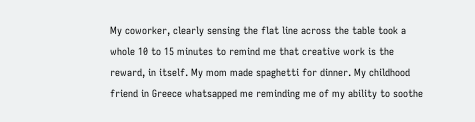My coworker, clearly sensing the flat line across the table took a whole 10 to 15 minutes to remind me that creative work is the reward, in itself. My mom made spaghetti for dinner. My childhood friend in Greece whatsapped me reminding me of my ability to soothe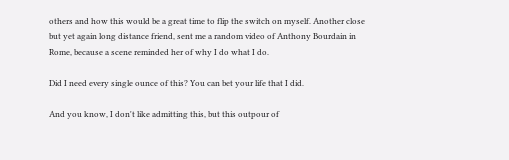others and how this would be a great time to flip the switch on myself. Another close but yet again long distance friend, sent me a random video of Anthony Bourdain in Rome, because a scene reminded her of why I do what I do.

Did I need every single ounce of this? You can bet your life that I did.

And you know, I don't like admitting this, but this outpour of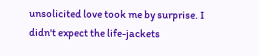unsolicited love took me by surprise. I didn't expect the life-jackets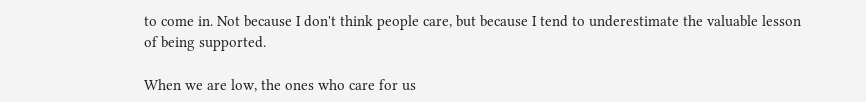to come in. Not because I don't think people care, but because I tend to underestimate the valuable lesson of being supported.

When we are low, the ones who care for us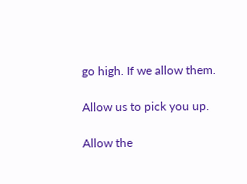go high. If we allow them.

Allow us to pick you up.

Allow the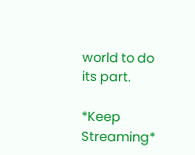world to do its part.

*Keep Streaming*